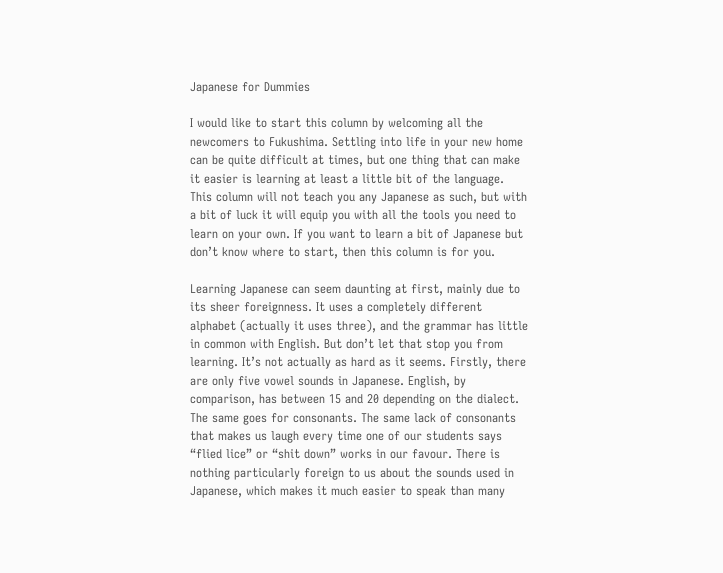Japanese for Dummies

I would like to start this column by welcoming all the newcomers to Fukushima. Settling into life in your new home can be quite difficult at times, but one thing that can make it easier is learning at least a little bit of the language. This column will not teach you any Japanese as such, but with a bit of luck it will equip you with all the tools you need to learn on your own. If you want to learn a bit of Japanese but don’t know where to start, then this column is for you.

Learning Japanese can seem daunting at first, mainly due to its sheer foreignness. It uses a completely different alphabet (actually it uses three), and the grammar has little in common with English. But don’t let that stop you from learning. It’s not actually as hard as it seems. Firstly, there are only five vowel sounds in Japanese. English, by comparison, has between 15 and 20 depending on the dialect. The same goes for consonants. The same lack of consonants that makes us laugh every time one of our students says “flied lice” or “shit down” works in our favour. There is nothing particularly foreign to us about the sounds used in Japanese, which makes it much easier to speak than many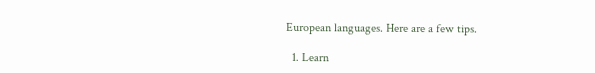European languages. Here are a few tips.

  1. Learn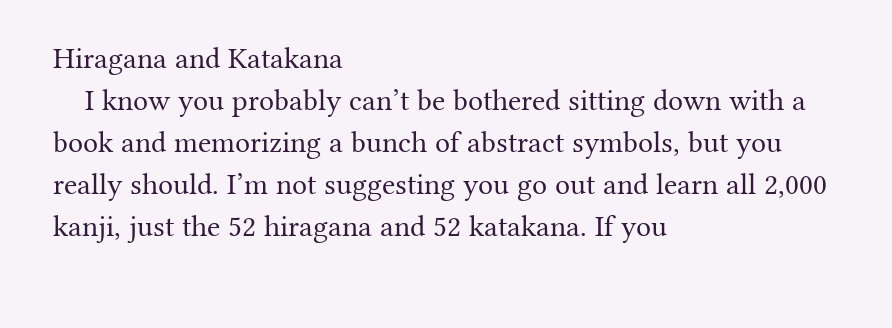Hiragana and Katakana
    I know you probably can’t be bothered sitting down with a book and memorizing a bunch of abstract symbols, but you really should. I’m not suggesting you go out and learn all 2,000 kanji, just the 52 hiragana and 52 katakana. If you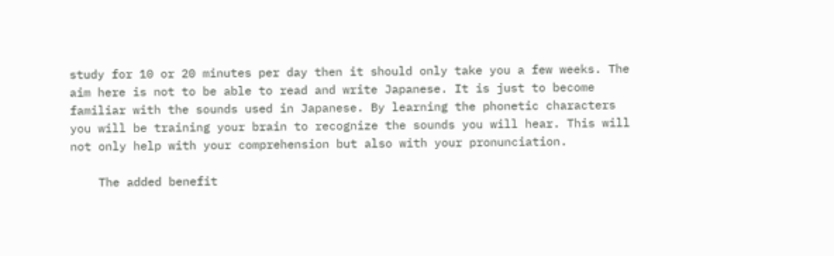study for 10 or 20 minutes per day then it should only take you a few weeks. The aim here is not to be able to read and write Japanese. It is just to become familiar with the sounds used in Japanese. By learning the phonetic characters you will be training your brain to recognize the sounds you will hear. This will not only help with your comprehension but also with your pronunciation.

    The added benefit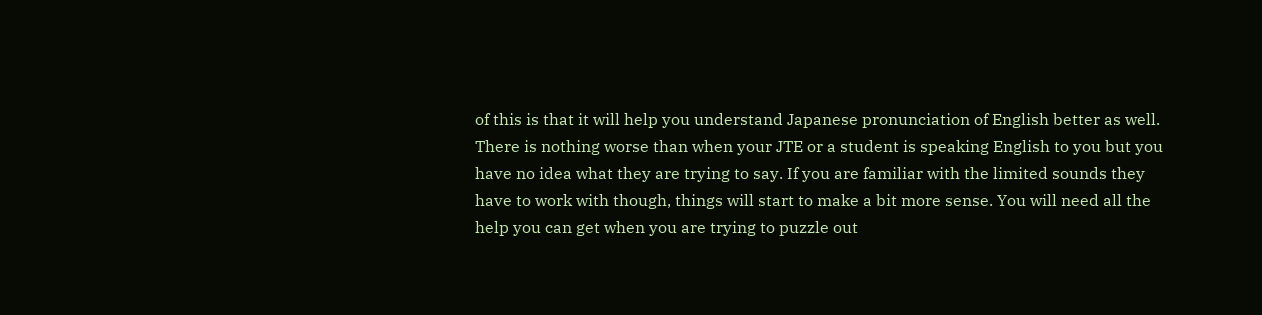of this is that it will help you understand Japanese pronunciation of English better as well. There is nothing worse than when your JTE or a student is speaking English to you but you have no idea what they are trying to say. If you are familiar with the limited sounds they have to work with though, things will start to make a bit more sense. You will need all the help you can get when you are trying to puzzle out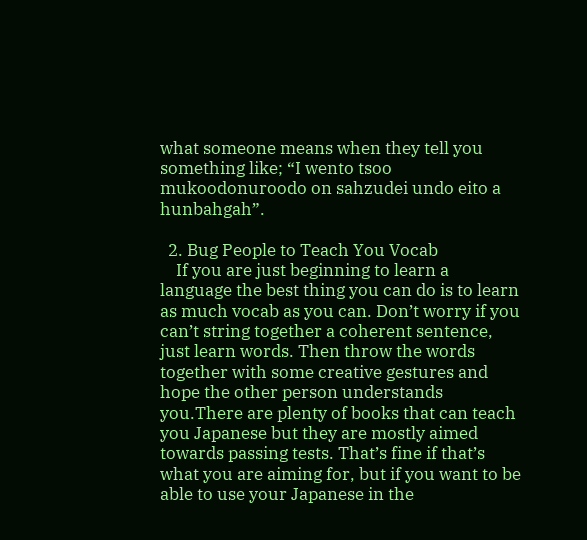what someone means when they tell you something like; “I wento tsoo mukoodonuroodo on sahzudei undo eito a hunbahgah”.

  2. Bug People to Teach You Vocab
    If you are just beginning to learn a language the best thing you can do is to learn as much vocab as you can. Don’t worry if you can’t string together a coherent sentence, just learn words. Then throw the words together with some creative gestures and hope the other person understands you.There are plenty of books that can teach you Japanese but they are mostly aimed towards passing tests. That’s fine if that’s what you are aiming for, but if you want to be able to use your Japanese in the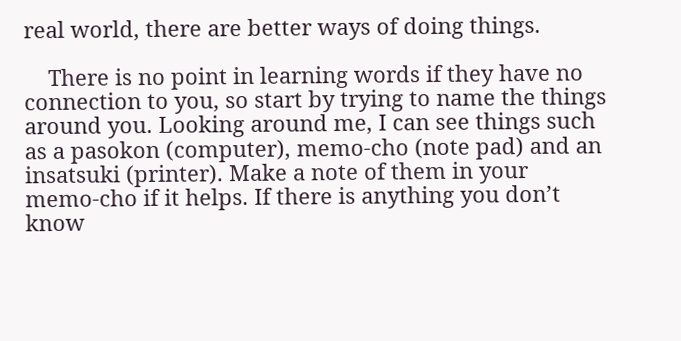real world, there are better ways of doing things.

    There is no point in learning words if they have no connection to you, so start by trying to name the things around you. Looking around me, I can see things such as a pasokon (computer), memo-cho (note pad) and an insatsuki (printer). Make a note of them in your memo-cho if it helps. If there is anything you don’t know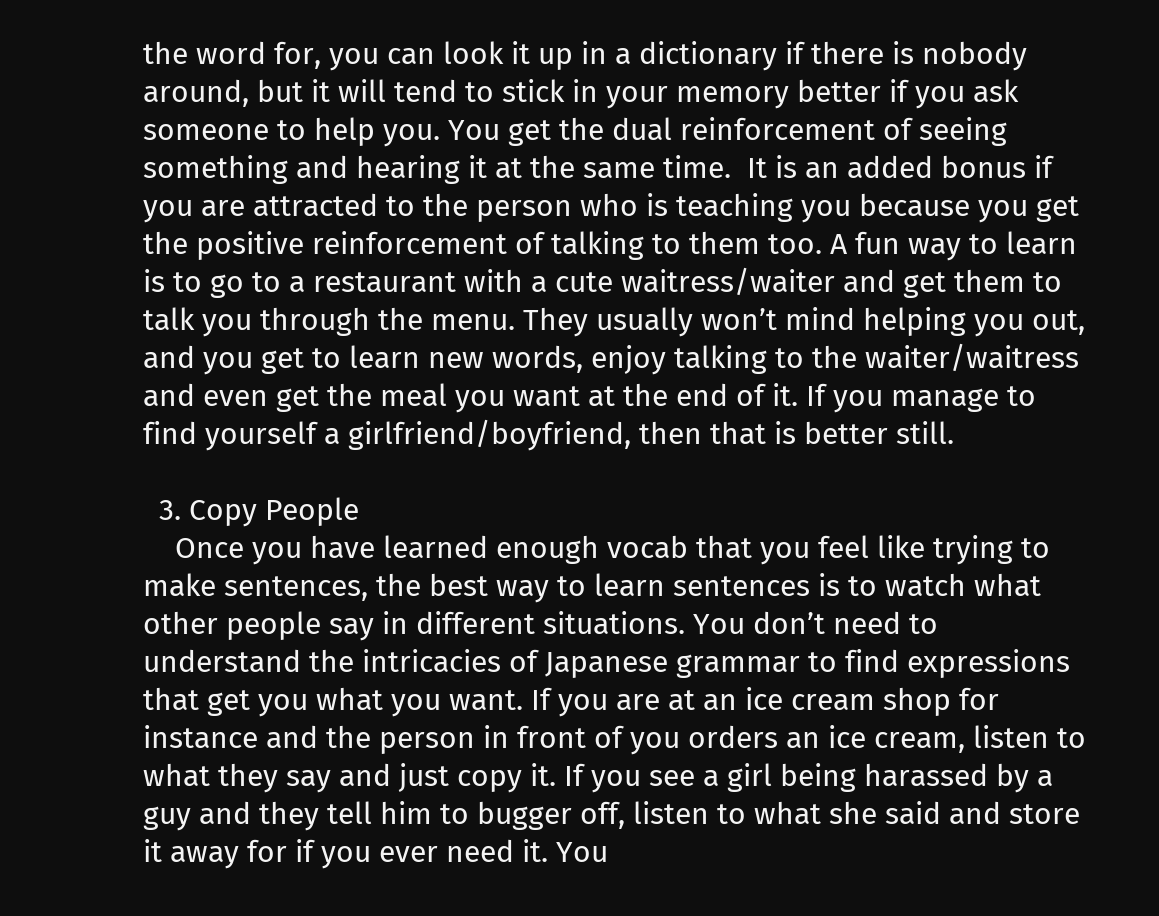the word for, you can look it up in a dictionary if there is nobody around, but it will tend to stick in your memory better if you ask someone to help you. You get the dual reinforcement of seeing something and hearing it at the same time.  It is an added bonus if you are attracted to the person who is teaching you because you get the positive reinforcement of talking to them too. A fun way to learn is to go to a restaurant with a cute waitress/waiter and get them to talk you through the menu. They usually won’t mind helping you out, and you get to learn new words, enjoy talking to the waiter/waitress and even get the meal you want at the end of it. If you manage to find yourself a girlfriend/boyfriend, then that is better still.

  3. Copy People
    Once you have learned enough vocab that you feel like trying to make sentences, the best way to learn sentences is to watch what other people say in different situations. You don’t need to understand the intricacies of Japanese grammar to find expressions that get you what you want. If you are at an ice cream shop for instance and the person in front of you orders an ice cream, listen to what they say and just copy it. If you see a girl being harassed by a guy and they tell him to bugger off, listen to what she said and store it away for if you ever need it. You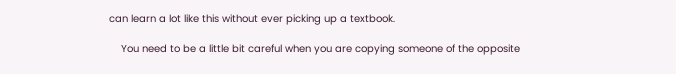can learn a lot like this without ever picking up a textbook.

    You need to be a little bit careful when you are copying someone of the opposite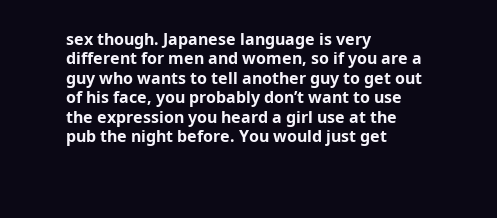sex though. Japanese language is very different for men and women, so if you are a guy who wants to tell another guy to get out of his face, you probably don’t want to use the expression you heard a girl use at the pub the night before. You would just get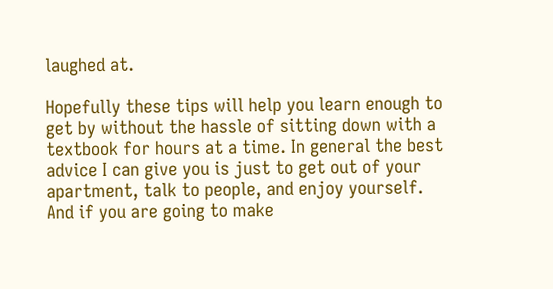laughed at.

Hopefully these tips will help you learn enough to get by without the hassle of sitting down with a textbook for hours at a time. In general the best advice I can give you is just to get out of your apartment, talk to people, and enjoy yourself. And if you are going to make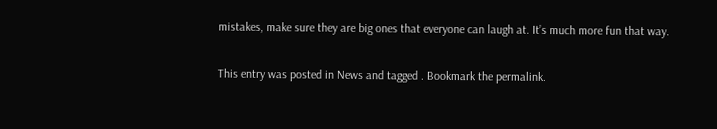mistakes, make sure they are big ones that everyone can laugh at. It’s much more fun that way.

This entry was posted in News and tagged . Bookmark the permalink.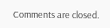Comments are closed.